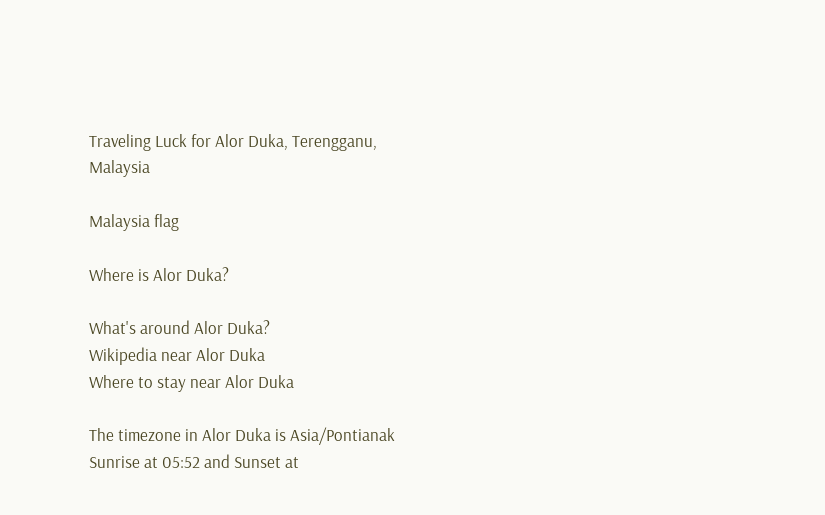Traveling Luck for Alor Duka, Terengganu, Malaysia

Malaysia flag

Where is Alor Duka?

What's around Alor Duka?
Wikipedia near Alor Duka
Where to stay near Alor Duka

The timezone in Alor Duka is Asia/Pontianak
Sunrise at 05:52 and Sunset at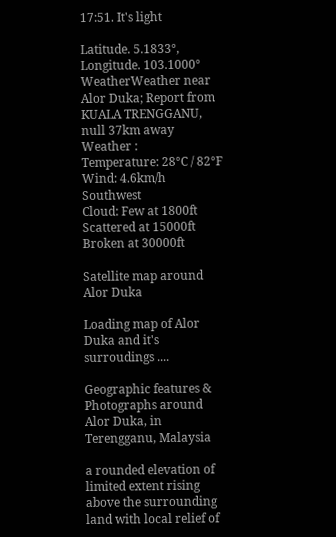17:51. It's light

Latitude. 5.1833°, Longitude. 103.1000°
WeatherWeather near Alor Duka; Report from KUALA TRENGGANU, null 37km away
Weather :
Temperature: 28°C / 82°F
Wind: 4.6km/h Southwest
Cloud: Few at 1800ft Scattered at 15000ft Broken at 30000ft

Satellite map around Alor Duka

Loading map of Alor Duka and it's surroudings ....

Geographic features & Photographs around Alor Duka, in Terengganu, Malaysia

a rounded elevation of limited extent rising above the surrounding land with local relief of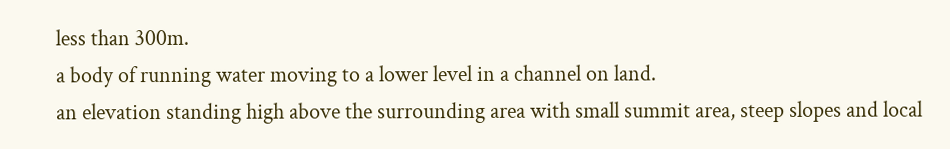less than 300m.
a body of running water moving to a lower level in a channel on land.
an elevation standing high above the surrounding area with small summit area, steep slopes and local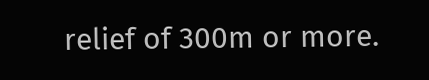relief of 300m or more.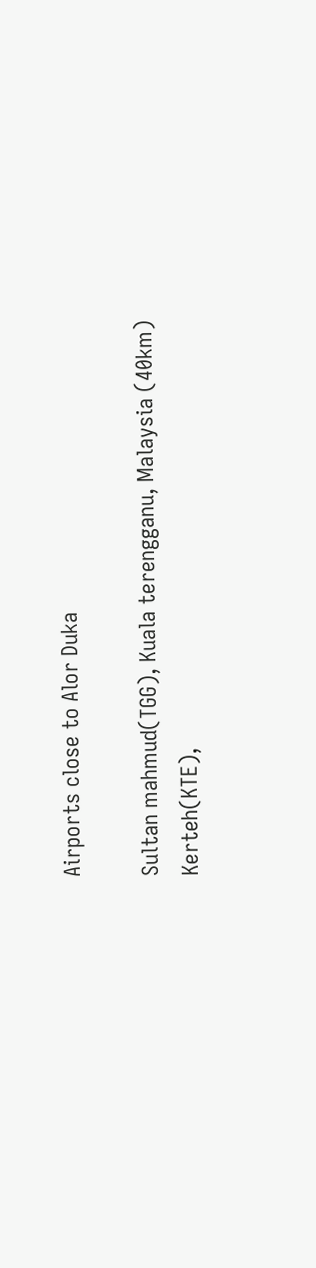Airports close to Alor Duka

Sultan mahmud(TGG), Kuala terengganu, Malaysia (40km)
Kerteh(KTE),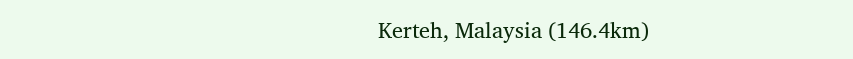Kerteh, Malaysia (146.4km)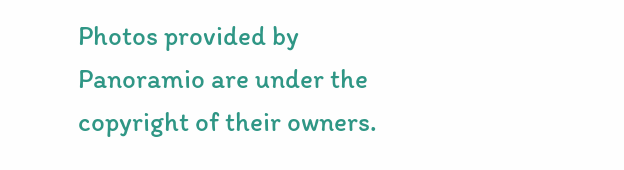Photos provided by Panoramio are under the copyright of their owners.